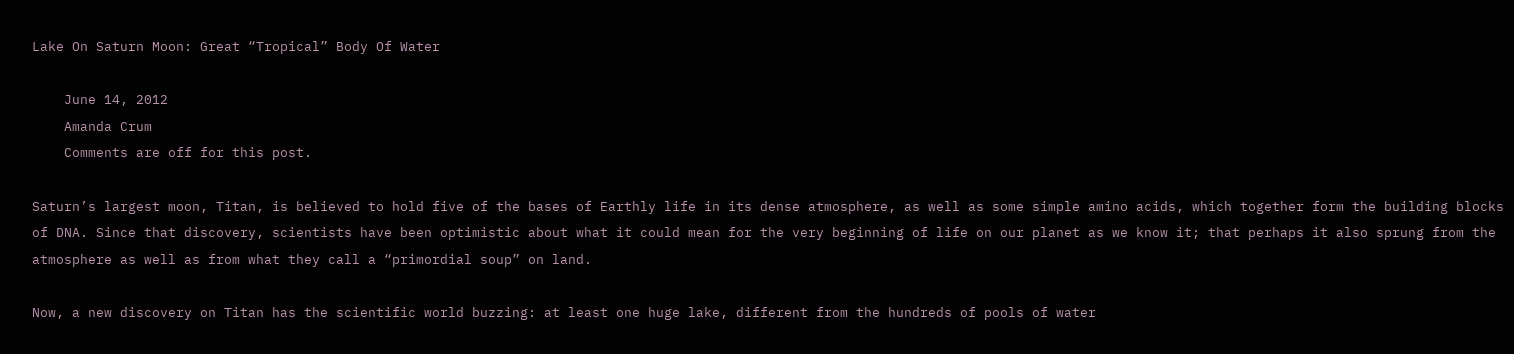Lake On Saturn Moon: Great “Tropical” Body Of Water

    June 14, 2012
    Amanda Crum
    Comments are off for this post.

Saturn’s largest moon, Titan, is believed to hold five of the bases of Earthly life in its dense atmosphere, as well as some simple amino acids, which together form the building blocks of DNA. Since that discovery, scientists have been optimistic about what it could mean for the very beginning of life on our planet as we know it; that perhaps it also sprung from the atmosphere as well as from what they call a “primordial soup” on land.

Now, a new discovery on Titan has the scientific world buzzing: at least one huge lake, different from the hundreds of pools of water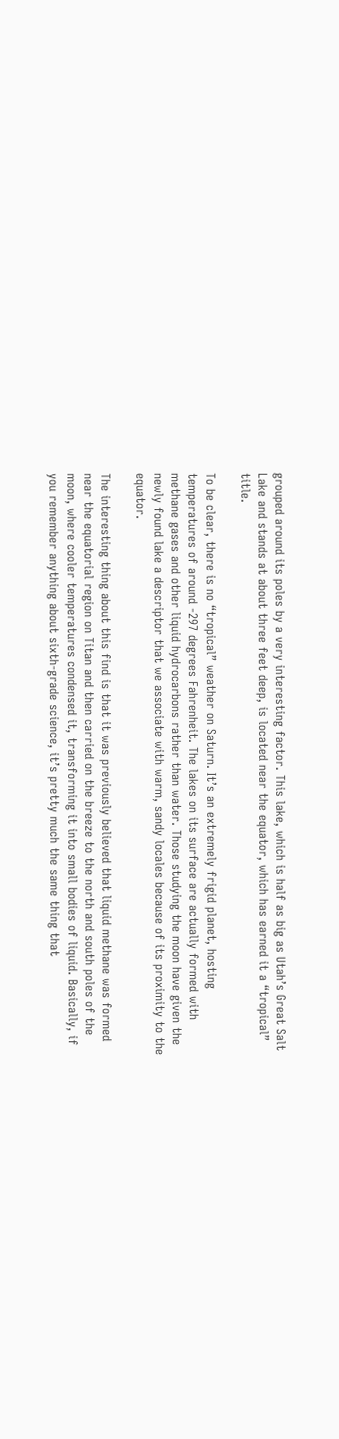grouped around its poles by a very interesting factor. This lake, which is half as big as Utah’s Great Salt Lake and stands at about three feet deep, is located near the equator, which has earned it a “tropical” title.

To be clear, there is no “tropical” weather on Saturn. It’s an extremely frigid planet, hosting temperatures of around -297 degrees Fahrenheit. The lakes on its surface are actually formed with methane gases and other liquid hydrocarbons rather than water. Those studying the moon have given the newly found lake a descriptor that we associate with warm, sandy locales because of its proximity to the equator.

The interesting thing about this find is that it was previously believed that liquid methane was formed near the equatorial region on Titan and then carried on the breeze to the north and south poles of the moon, where cooler temperatures condensed it, transforming it into small bodies of liquid. Basically, if you remember anything about sixth-grade science, it’s pretty much the same thing that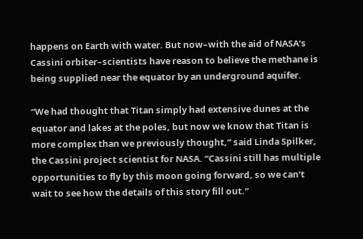happens on Earth with water. But now–with the aid of NASA’s Cassini orbiter–scientists have reason to believe the methane is being supplied near the equator by an underground aquifer.

“We had thought that Titan simply had extensive dunes at the equator and lakes at the poles, but now we know that Titan is more complex than we previously thought,” said Linda Spilker, the Cassini project scientist for NASA. “Cassini still has multiple opportunities to fly by this moon going forward, so we can’t wait to see how the details of this story fill out.”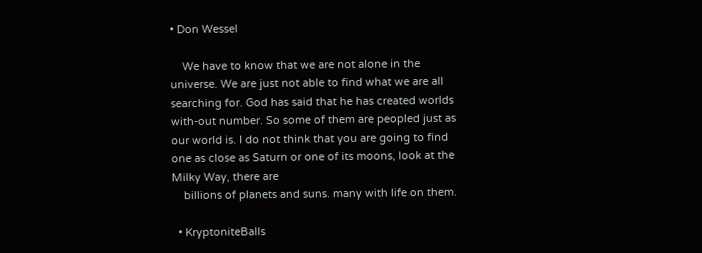• Don Wessel

    We have to know that we are not alone in the universe. We are just not able to find what we are all searching for. God has said that he has created worlds with-out number. So some of them are peopled just as our world is. I do not think that you are going to find one as close as Saturn or one of its moons, look at the Milky Way, there are
    billions of planets and suns. many with life on them.

  • KryptoniteBalls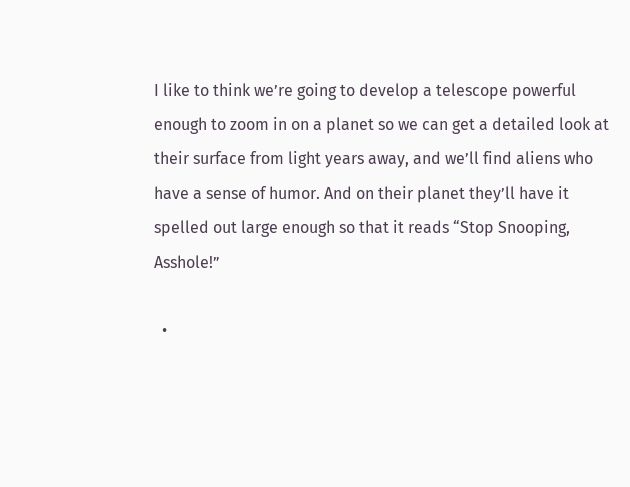I like to think we’re going to develop a telescope powerful enough to zoom in on a planet so we can get a detailed look at their surface from light years away, and we’ll find aliens who have a sense of humor. And on their planet they’ll have it spelled out large enough so that it reads “Stop Snooping, Asshole!”

  •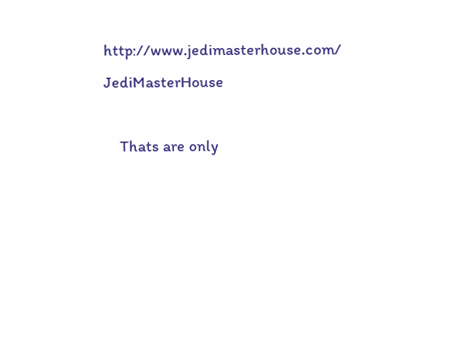http://www.jedimasterhouse.com/ JediMasterHouse

    Thats are only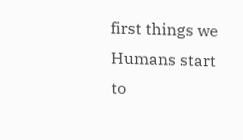first things we Humans start to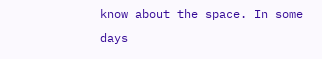know about the space. In some days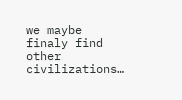we maybe finaly find other civilizations…